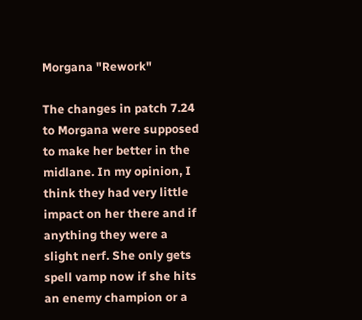Morgana "Rework"

The changes in patch 7.24 to Morgana were supposed to make her better in the midlane. In my opinion, I think they had very little impact on her there and if anything they were a slight nerf. She only gets spell vamp now if she hits an enemy champion or a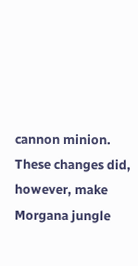cannon minion. These changes did, however, make Morgana jungle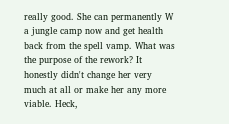really good. She can permanently W a jungle camp now and get health back from the spell vamp. What was the purpose of the rework? It honestly didn't change her very much at all or make her any more viable. Heck,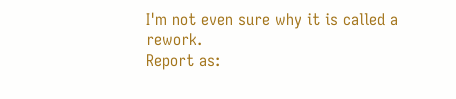I'm not even sure why it is called a rework.
Report as: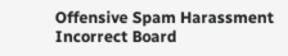Offensive Spam Harassment Incorrect Board